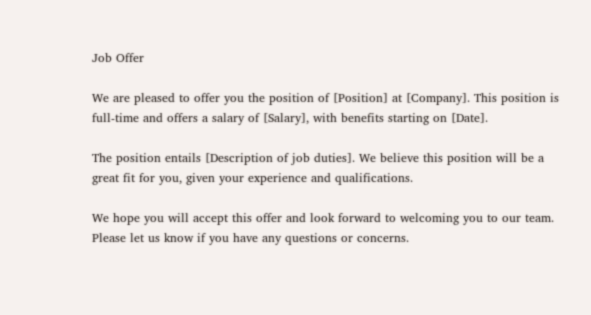Job Offer

We are pleased to offer you the position of [Position] at [Company]. This position is full-time and offers a salary of [Salary], with benefits starting on [Date].

The position entails [Description of job duties]. We believe this position will be a great fit for you, given your experience and qualifications.

We hope you will accept this offer and look forward to welcoming you to our team. Please let us know if you have any questions or concerns.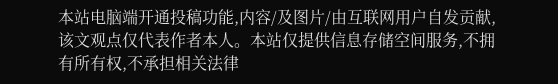本站电脑端开通投稿功能,内容/及图片/由互联网用户自发贡献,该文观点仅代表作者本人。本站仅提供信息存储空间服务,不拥有所有权,不承担相关法律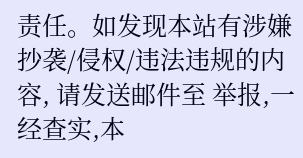责任。如发现本站有涉嫌抄袭/侵权/违法违规的内容, 请发送邮件至 举报,一经查实,本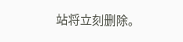站将立刻删除。